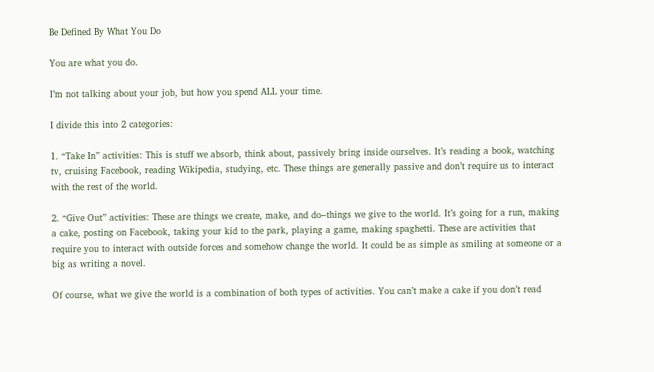Be Defined By What You Do

You are what you do.

I’m not talking about your job, but how you spend ALL your time.

I divide this into 2 categories:

1. “Take In” activities: This is stuff we absorb, think about, passively bring inside ourselves. It’s reading a book, watching tv, cruising Facebook, reading Wikipedia, studying, etc. These things are generally passive and don’t require us to interact with the rest of the world.

2. “Give Out” activities: These are things we create, make, and do–things we give to the world. It’s going for a run, making a cake, posting on Facebook, taking your kid to the park, playing a game, making spaghetti. These are activities that require you to interact with outside forces and somehow change the world. It could be as simple as smiling at someone or a big as writing a novel.

Of course, what we give the world is a combination of both types of activities. You can’t make a cake if you don’t read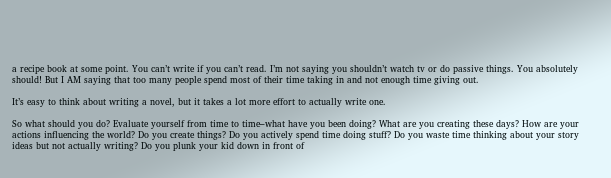a recipe book at some point. You can’t write if you can’t read. I’m not saying you shouldn’t watch tv or do passive things. You absolutely should! But I AM saying that too many people spend most of their time taking in and not enough time giving out.

It’s easy to think about writing a novel, but it takes a lot more effort to actually write one.

So what should you do? Evaluate yourself from time to time–what have you been doing? What are you creating these days? How are your actions influencing the world? Do you create things? Do you actively spend time doing stuff? Do you waste time thinking about your story ideas but not actually writing? Do you plunk your kid down in front of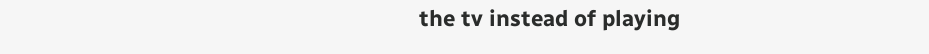the tv instead of playing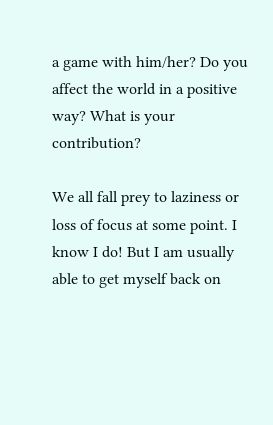a game with him/her? Do you affect the world in a positive way? What is your contribution?

We all fall prey to laziness or loss of focus at some point. I know I do! But I am usually able to get myself back on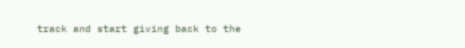track and start giving back to the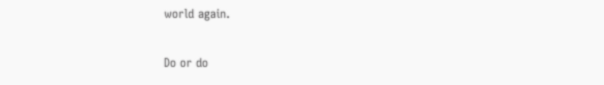world again.

Do or do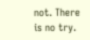not. There is no try.